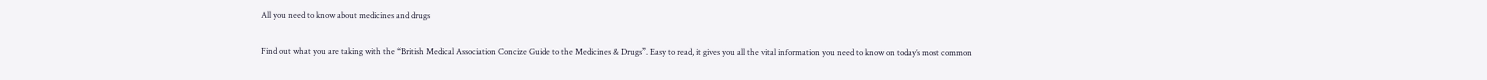All you need to know about medicines and drugs

Find out what you are taking with the “British Medical Association Concize Guide to the Medicines & Drugs”. Easy to read, it gives you all the vital information you need to know on today’s most common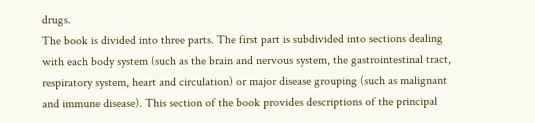drugs.
The book is divided into three parts. The first part is subdivided into sections dealing with each body system (such as the brain and nervous system, the gastrointestinal tract, respiratory system, heart and circulation) or major disease grouping (such as malignant and immune disease). This section of the book provides descriptions of the principal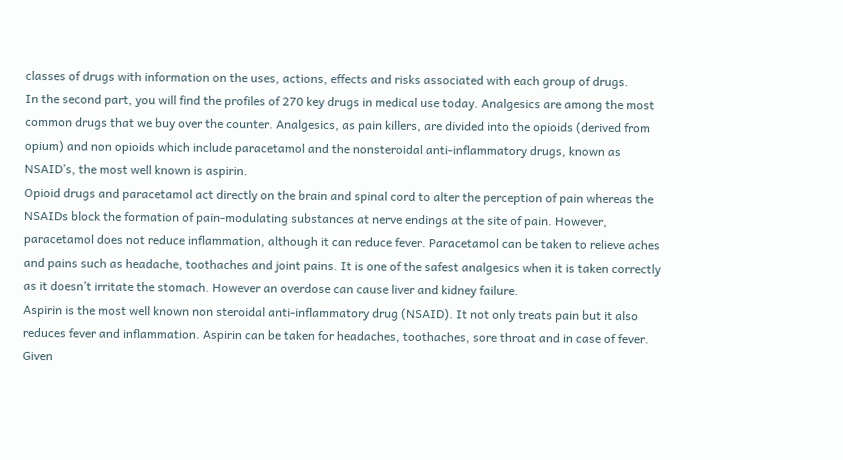classes of drugs with information on the uses, actions, effects and risks associated with each group of drugs.
In the second part, you will find the profiles of 270 key drugs in medical use today. Analgesics are among the most common drugs that we buy over the counter. Analgesics, as pain killers, are divided into the opioids (derived from opium) and non opioids which include paracetamol and the nonsteroidal anti-inflammatory drugs, known as NSAID’s, the most well known is aspirin.
Opioid drugs and paracetamol act directly on the brain and spinal cord to alter the perception of pain whereas the NSAIDs block the formation of pain-modulating substances at nerve endings at the site of pain. However, paracetamol does not reduce inflammation, although it can reduce fever. Paracetamol can be taken to relieve aches and pains such as headache, toothaches and joint pains. It is one of the safest analgesics when it is taken correctly as it doesn’t irritate the stomach. However an overdose can cause liver and kidney failure.
Aspirin is the most well known non steroidal anti-inflammatory drug (NSAID). It not only treats pain but it also reduces fever and inflammation. Aspirin can be taken for headaches, toothaches, sore throat and in case of fever. Given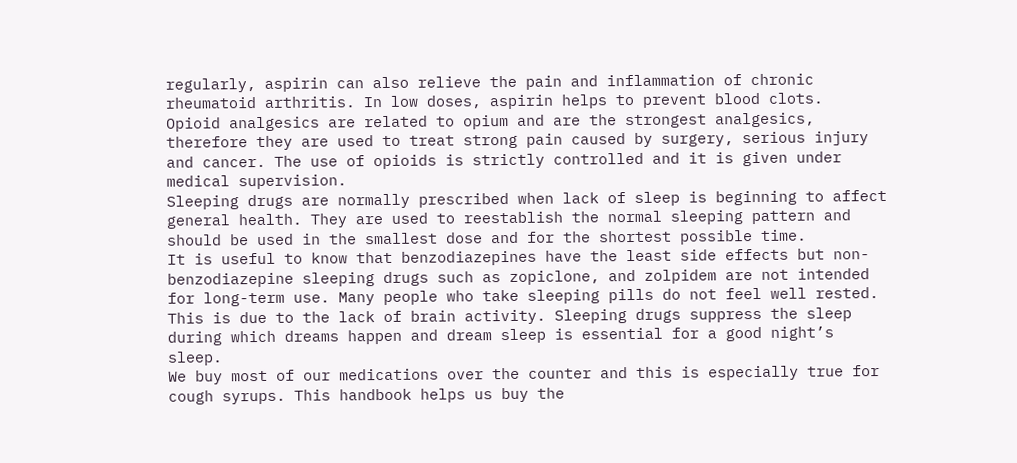regularly, aspirin can also relieve the pain and inflammation of chronic rheumatoid arthritis. In low doses, aspirin helps to prevent blood clots.
Opioid analgesics are related to opium and are the strongest analgesics, therefore they are used to treat strong pain caused by surgery, serious injury and cancer. The use of opioids is strictly controlled and it is given under medical supervision.
Sleeping drugs are normally prescribed when lack of sleep is beginning to affect general health. They are used to reestablish the normal sleeping pattern and should be used in the smallest dose and for the shortest possible time.
It is useful to know that benzodiazepines have the least side effects but non-benzodiazepine sleeping drugs such as zopiclone, and zolpidem are not intended for long-term use. Many people who take sleeping pills do not feel well rested. This is due to the lack of brain activity. Sleeping drugs suppress the sleep during which dreams happen and dream sleep is essential for a good night’s sleep.
We buy most of our medications over the counter and this is especially true for cough syrups. This handbook helps us buy the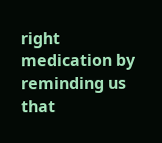right medication by reminding us that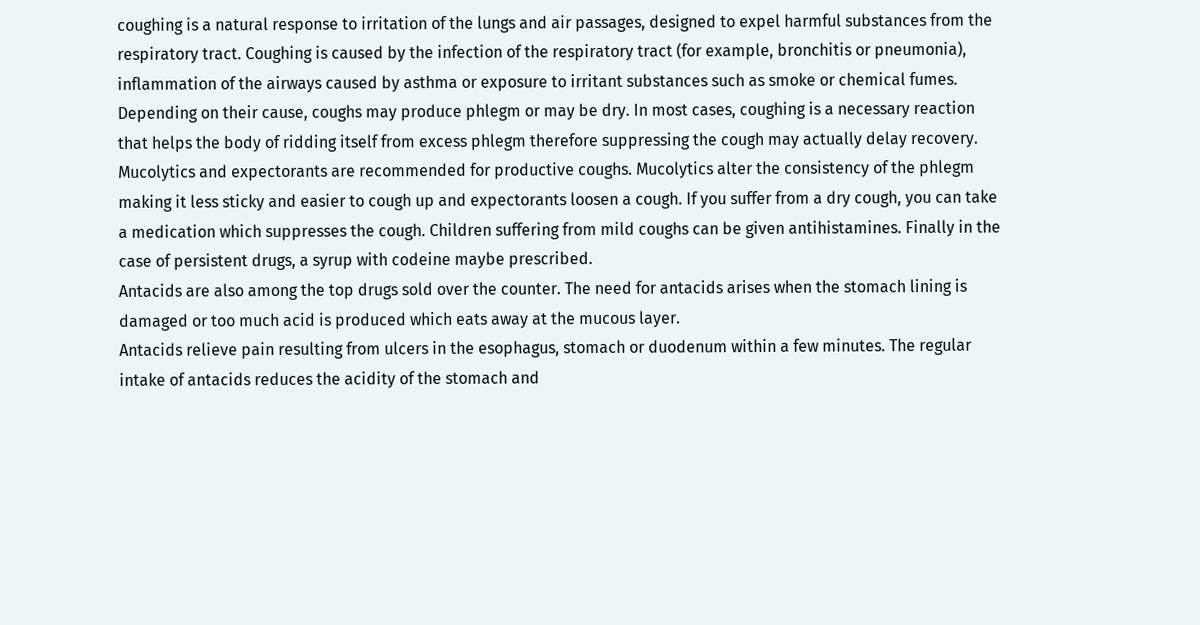coughing is a natural response to irritation of the lungs and air passages, designed to expel harmful substances from the respiratory tract. Coughing is caused by the infection of the respiratory tract (for example, bronchitis or pneumonia), inflammation of the airways caused by asthma or exposure to irritant substances such as smoke or chemical fumes.
Depending on their cause, coughs may produce phlegm or may be dry. In most cases, coughing is a necessary reaction that helps the body of ridding itself from excess phlegm therefore suppressing the cough may actually delay recovery.
Mucolytics and expectorants are recommended for productive coughs. Mucolytics alter the consistency of the phlegm making it less sticky and easier to cough up and expectorants loosen a cough. If you suffer from a dry cough, you can take a medication which suppresses the cough. Children suffering from mild coughs can be given antihistamines. Finally in the case of persistent drugs, a syrup with codeine maybe prescribed.
Antacids are also among the top drugs sold over the counter. The need for antacids arises when the stomach lining is damaged or too much acid is produced which eats away at the mucous layer.
Antacids relieve pain resulting from ulcers in the esophagus, stomach or duodenum within a few minutes. The regular intake of antacids reduces the acidity of the stomach and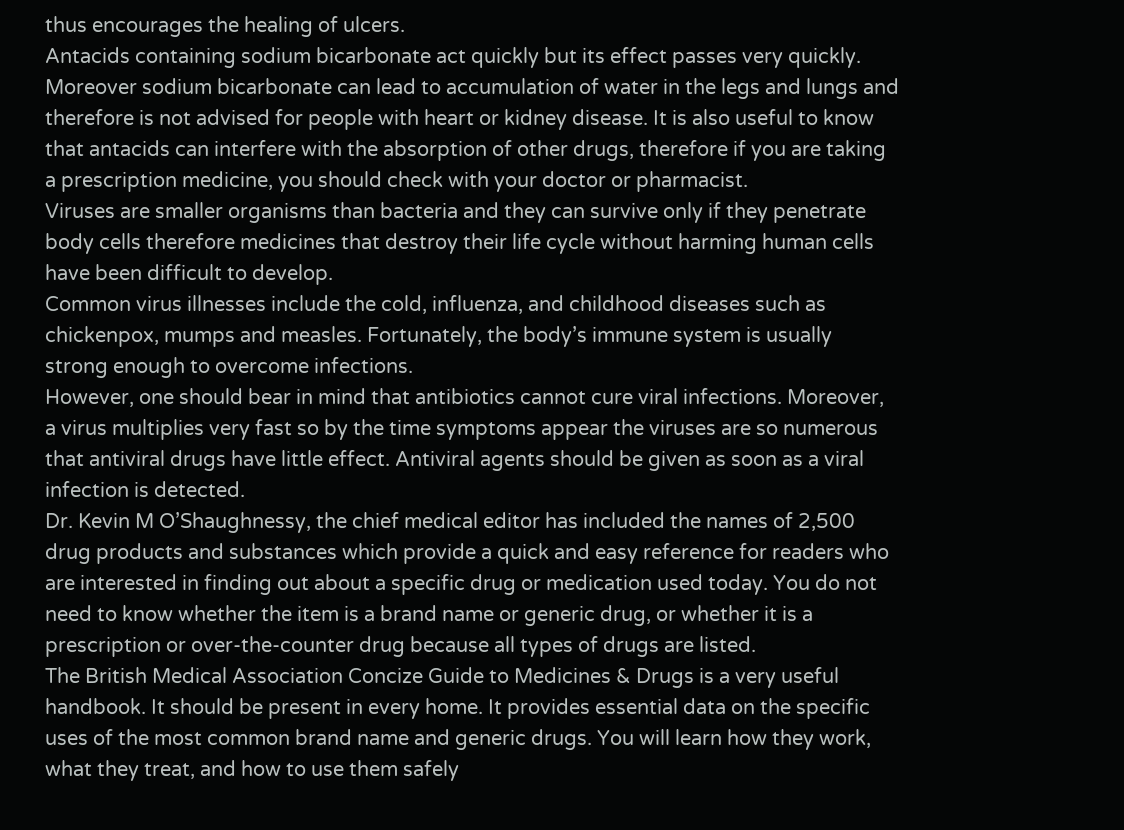thus encourages the healing of ulcers.
Antacids containing sodium bicarbonate act quickly but its effect passes very quickly. Moreover sodium bicarbonate can lead to accumulation of water in the legs and lungs and therefore is not advised for people with heart or kidney disease. It is also useful to know that antacids can interfere with the absorption of other drugs, therefore if you are taking a prescription medicine, you should check with your doctor or pharmacist.
Viruses are smaller organisms than bacteria and they can survive only if they penetrate body cells therefore medicines that destroy their life cycle without harming human cells have been difficult to develop.
Common virus illnesses include the cold, influenza, and childhood diseases such as chickenpox, mumps and measles. Fortunately, the body’s immune system is usually strong enough to overcome infections.
However, one should bear in mind that antibiotics cannot cure viral infections. Moreover, a virus multiplies very fast so by the time symptoms appear the viruses are so numerous that antiviral drugs have little effect. Antiviral agents should be given as soon as a viral infection is detected.
Dr. Kevin M O’Shaughnessy, the chief medical editor has included the names of 2,500 drug products and substances which provide a quick and easy reference for readers who are interested in finding out about a specific drug or medication used today. You do not need to know whether the item is a brand name or generic drug, or whether it is a prescription or over-the-counter drug because all types of drugs are listed.
The British Medical Association Concize Guide to Medicines & Drugs is a very useful handbook. It should be present in every home. It provides essential data on the specific uses of the most common brand name and generic drugs. You will learn how they work, what they treat, and how to use them safely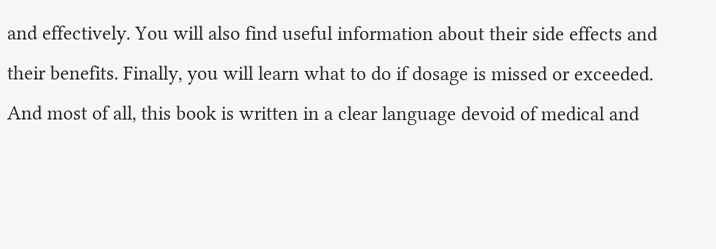and effectively. You will also find useful information about their side effects and their benefits. Finally, you will learn what to do if dosage is missed or exceeded. And most of all, this book is written in a clear language devoid of medical and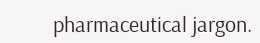pharmaceutical jargon.